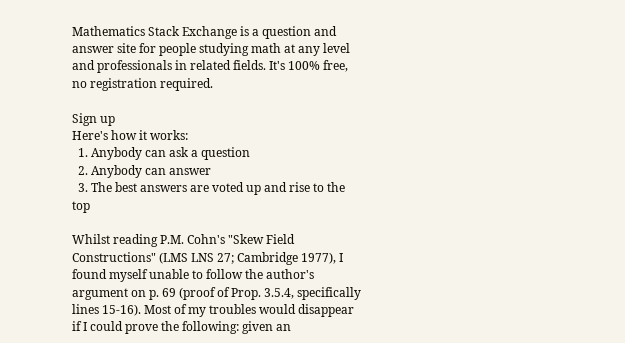Mathematics Stack Exchange is a question and answer site for people studying math at any level and professionals in related fields. It's 100% free, no registration required.

Sign up
Here's how it works:
  1. Anybody can ask a question
  2. Anybody can answer
  3. The best answers are voted up and rise to the top

Whilst reading P.M. Cohn's "Skew Field Constructions" (LMS LNS 27; Cambridge 1977), I found myself unable to follow the author's argument on p. 69 (proof of Prop. 3.5.4, specifically lines 15-16). Most of my troubles would disappear if I could prove the following: given an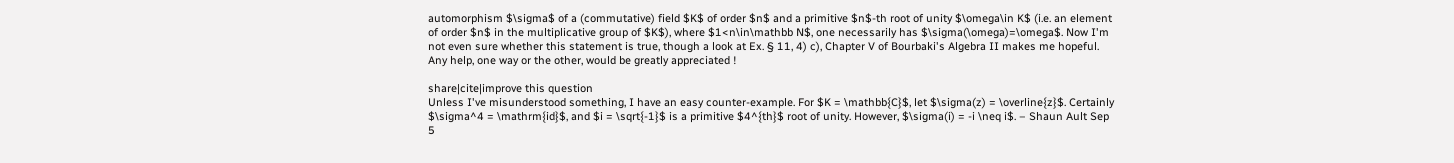automorphism $\sigma$ of a (commutative) field $K$ of order $n$ and a primitive $n$-th root of unity $\omega\in K$ (i.e. an element of order $n$ in the multiplicative group of $K$), where $1<n\in\mathbb N$, one necessarily has $\sigma(\omega)=\omega$. Now I'm not even sure whether this statement is true, though a look at Ex. § 11, 4) c), Chapter V of Bourbaki's Algebra II makes me hopeful. Any help, one way or the other, would be greatly appreciated !

share|cite|improve this question
Unless I've misunderstood something, I have an easy counter-example. For $K = \mathbb{C}$, let $\sigma(z) = \overline{z}$. Certainly $\sigma^4 = \mathrm{id}$, and $i = \sqrt{-1}$ is a primitive $4^{th}$ root of unity. However, $\sigma(i) = -i \neq i$. – Shaun Ault Sep 5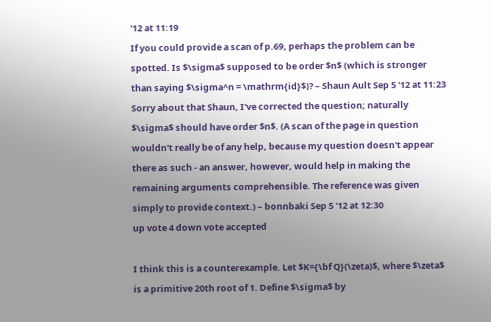'12 at 11:19
If you could provide a scan of p.69, perhaps the problem can be spotted. Is $\sigma$ supposed to be order $n$ (which is stronger than saying $\sigma^n = \mathrm{id}$)? – Shaun Ault Sep 5 '12 at 11:23
Sorry about that Shaun, I've corrected the question; naturally $\sigma$ should have order $n$. (A scan of the page in question wouldn't really be of any help, because my question doesn't appear there as such - an answer, however, would help in making the remaining arguments comprehensible. The reference was given simply to provide context.) – bonnbaki Sep 5 '12 at 12:30
up vote 4 down vote accepted

I think this is a counterexample. Let $K={\bf Q}(\zeta)$, where $\zeta$ is a primitive 20th root of 1. Define $\sigma$ by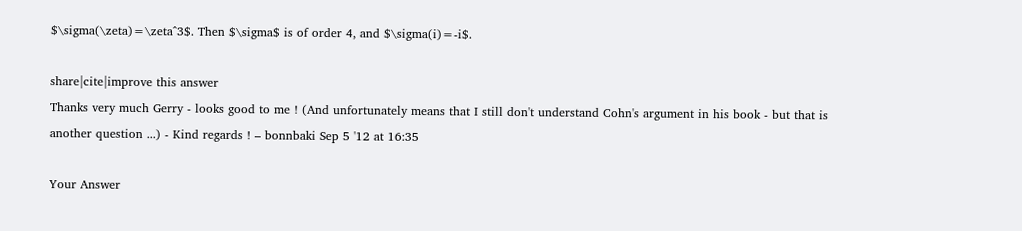$\sigma(\zeta)=\zeta^3$. Then $\sigma$ is of order 4, and $\sigma(i)=-i$.

share|cite|improve this answer
Thanks very much Gerry - looks good to me ! (And unfortunately means that I still don't understand Cohn's argument in his book - but that is another question ...) - Kind regards ! – bonnbaki Sep 5 '12 at 16:35

Your Answer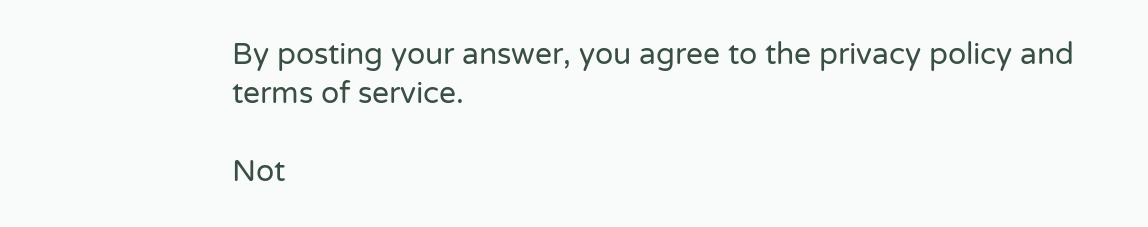By posting your answer, you agree to the privacy policy and terms of service.

Not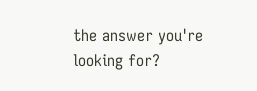the answer you're looking for?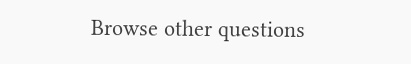Browse other questions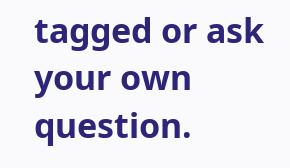tagged or ask your own question.